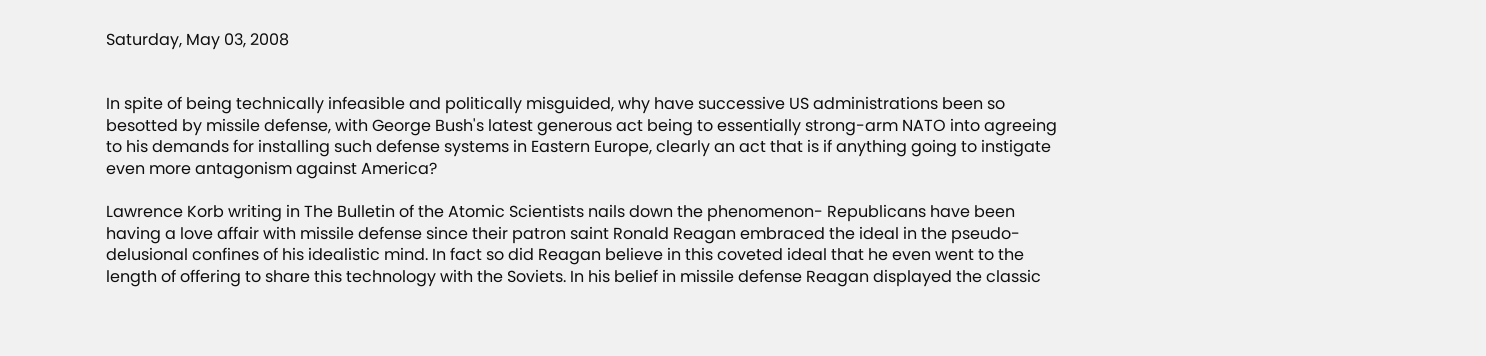Saturday, May 03, 2008


In spite of being technically infeasible and politically misguided, why have successive US administrations been so besotted by missile defense, with George Bush's latest generous act being to essentially strong-arm NATO into agreeing to his demands for installing such defense systems in Eastern Europe, clearly an act that is if anything going to instigate even more antagonism against America?

Lawrence Korb writing in The Bulletin of the Atomic Scientists nails down the phenomenon- Republicans have been having a love affair with missile defense since their patron saint Ronald Reagan embraced the ideal in the pseudo-delusional confines of his idealistic mind. In fact so did Reagan believe in this coveted ideal that he even went to the length of offering to share this technology with the Soviets. In his belief in missile defense Reagan displayed the classic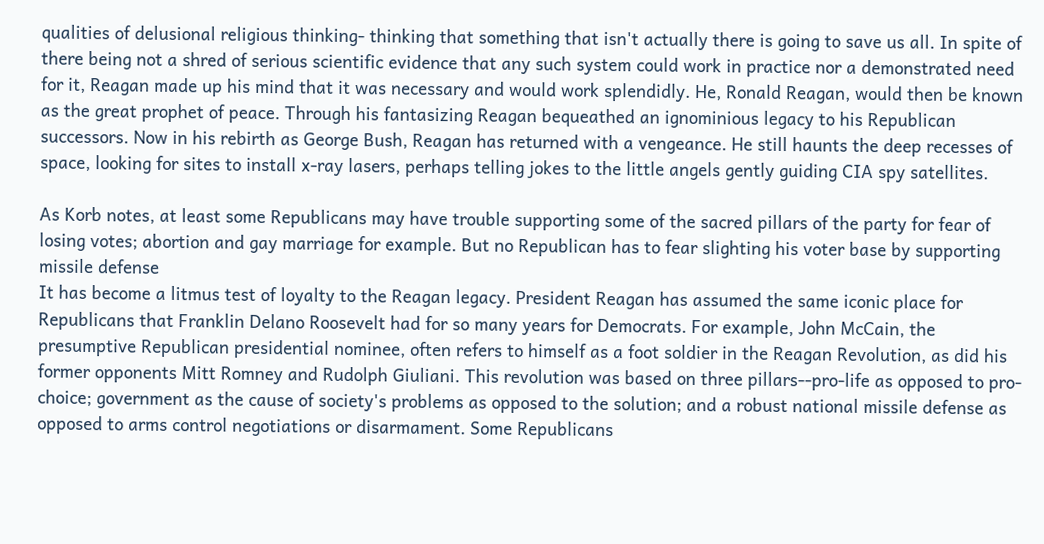qualities of delusional religious thinking- thinking that something that isn't actually there is going to save us all. In spite of there being not a shred of serious scientific evidence that any such system could work in practice nor a demonstrated need for it, Reagan made up his mind that it was necessary and would work splendidly. He, Ronald Reagan, would then be known as the great prophet of peace. Through his fantasizing Reagan bequeathed an ignominious legacy to his Republican successors. Now in his rebirth as George Bush, Reagan has returned with a vengeance. He still haunts the deep recesses of space, looking for sites to install x-ray lasers, perhaps telling jokes to the little angels gently guiding CIA spy satellites.

As Korb notes, at least some Republicans may have trouble supporting some of the sacred pillars of the party for fear of losing votes; abortion and gay marriage for example. But no Republican has to fear slighting his voter base by supporting missile defense
It has become a litmus test of loyalty to the Reagan legacy. President Reagan has assumed the same iconic place for Republicans that Franklin Delano Roosevelt had for so many years for Democrats. For example, John McCain, the presumptive Republican presidential nominee, often refers to himself as a foot soldier in the Reagan Revolution, as did his former opponents Mitt Romney and Rudolph Giuliani. This revolution was based on three pillars--pro-life as opposed to pro-choice; government as the cause of society's problems as opposed to the solution; and a robust national missile defense as opposed to arms control negotiations or disarmament. Some Republicans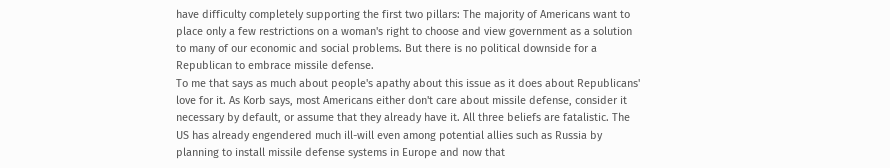have difficulty completely supporting the first two pillars: The majority of Americans want to place only a few restrictions on a woman's right to choose and view government as a solution to many of our economic and social problems. But there is no political downside for a Republican to embrace missile defense.
To me that says as much about people's apathy about this issue as it does about Republicans' love for it. As Korb says, most Americans either don't care about missile defense, consider it necessary by default, or assume that they already have it. All three beliefs are fatalistic. The US has already engendered much ill-will even among potential allies such as Russia by planning to install missile defense systems in Europe and now that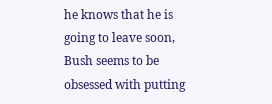he knows that he is going to leave soon, Bush seems to be obsessed with putting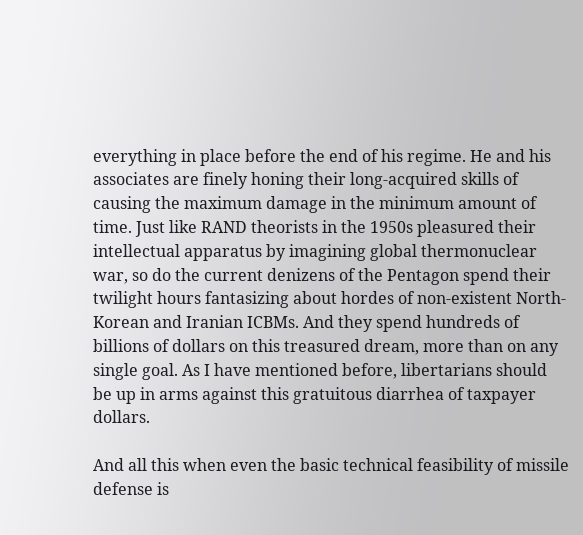everything in place before the end of his regime. He and his associates are finely honing their long-acquired skills of causing the maximum damage in the minimum amount of time. Just like RAND theorists in the 1950s pleasured their intellectual apparatus by imagining global thermonuclear war, so do the current denizens of the Pentagon spend their twilight hours fantasizing about hordes of non-existent North-Korean and Iranian ICBMs. And they spend hundreds of billions of dollars on this treasured dream, more than on any single goal. As I have mentioned before, libertarians should be up in arms against this gratuitous diarrhea of taxpayer dollars.

And all this when even the basic technical feasibility of missile defense is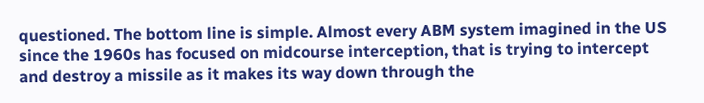questioned. The bottom line is simple. Almost every ABM system imagined in the US since the 1960s has focused on midcourse interception, that is trying to intercept and destroy a missile as it makes its way down through the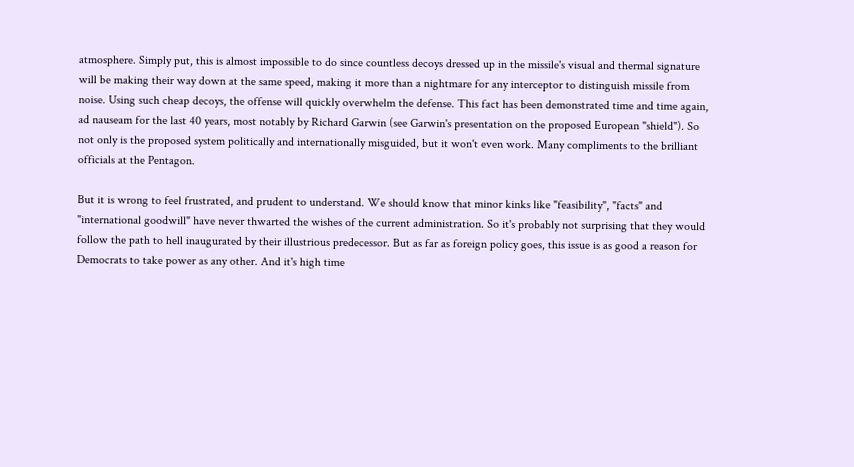atmosphere. Simply put, this is almost impossible to do since countless decoys dressed up in the missile's visual and thermal signature will be making their way down at the same speed, making it more than a nightmare for any interceptor to distinguish missile from noise. Using such cheap decoys, the offense will quickly overwhelm the defense. This fact has been demonstrated time and time again, ad nauseam for the last 40 years, most notably by Richard Garwin (see Garwin's presentation on the proposed European "shield"). So not only is the proposed system politically and internationally misguided, but it won't even work. Many compliments to the brilliant officials at the Pentagon.

But it is wrong to feel frustrated, and prudent to understand. We should know that minor kinks like "feasibility", "facts" and "international goodwill" have never thwarted the wishes of the current administration. So it's probably not surprising that they would follow the path to hell inaugurated by their illustrious predecessor. But as far as foreign policy goes, this issue is as good a reason for Democrats to take power as any other. And it's high time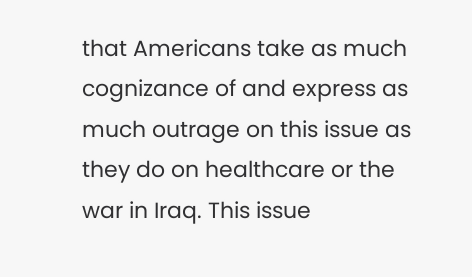that Americans take as much cognizance of and express as much outrage on this issue as they do on healthcare or the war in Iraq. This issue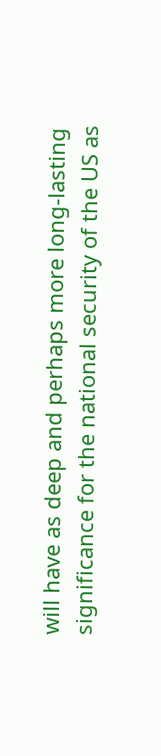will have as deep and perhaps more long-lasting significance for the national security of the US as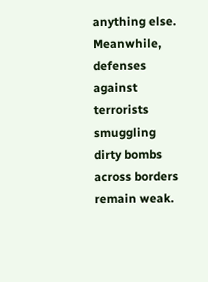anything else. Meanwhile, defenses against terrorists smuggling dirty bombs across borders remain weak.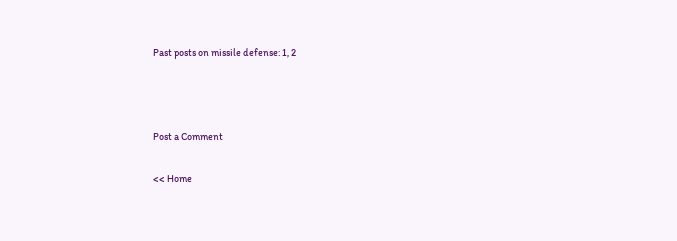Past posts on missile defense: 1, 2



Post a Comment

<< Home